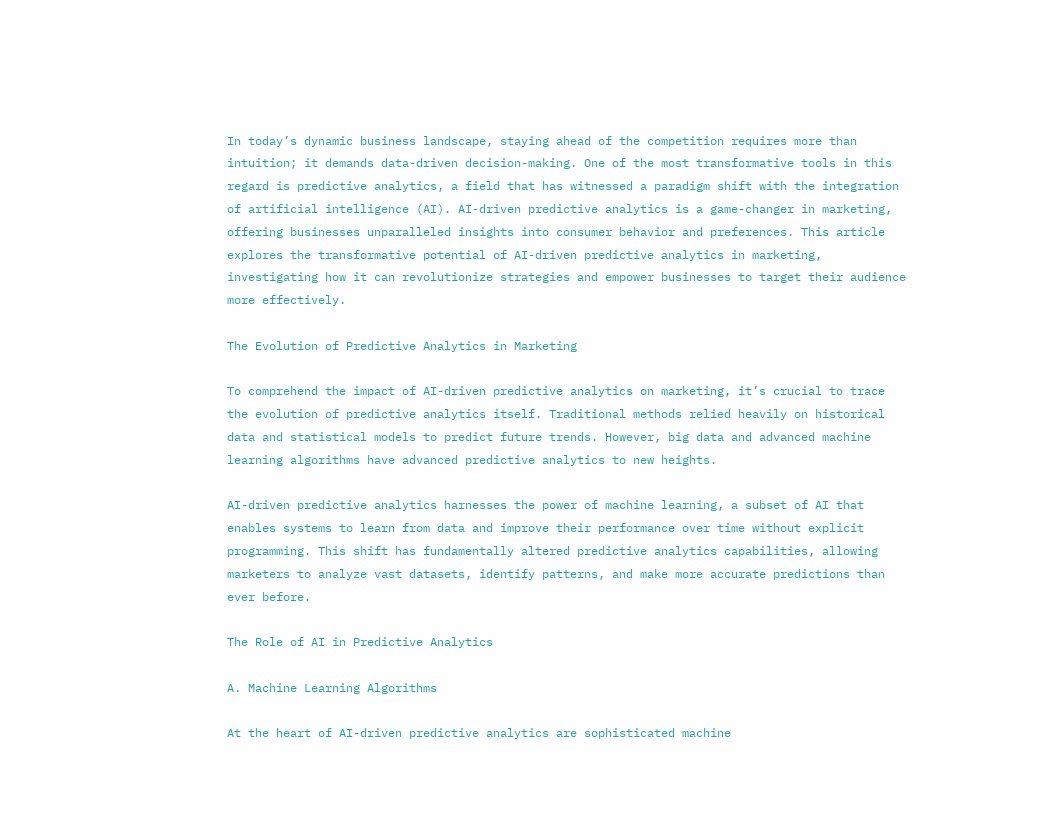In today’s dynamic business landscape, staying ahead of the competition requires more than intuition; it demands data-driven decision-making. One of the most transformative tools in this regard is predictive analytics, a field that has witnessed a paradigm shift with the integration of artificial intelligence (AI). AI-driven predictive analytics is a game-changer in marketing, offering businesses unparalleled insights into consumer behavior and preferences. This article explores the transformative potential of AI-driven predictive analytics in marketing, investigating how it can revolutionize strategies and empower businesses to target their audience more effectively.

The Evolution of Predictive Analytics in Marketing

To comprehend the impact of AI-driven predictive analytics on marketing, it’s crucial to trace the evolution of predictive analytics itself. Traditional methods relied heavily on historical data and statistical models to predict future trends. However, big data and advanced machine learning algorithms have advanced predictive analytics to new heights.

AI-driven predictive analytics harnesses the power of machine learning, a subset of AI that enables systems to learn from data and improve their performance over time without explicit programming. This shift has fundamentally altered predictive analytics capabilities, allowing marketers to analyze vast datasets, identify patterns, and make more accurate predictions than ever before.

The Role of AI in Predictive Analytics

A. Machine Learning Algorithms

At the heart of AI-driven predictive analytics are sophisticated machine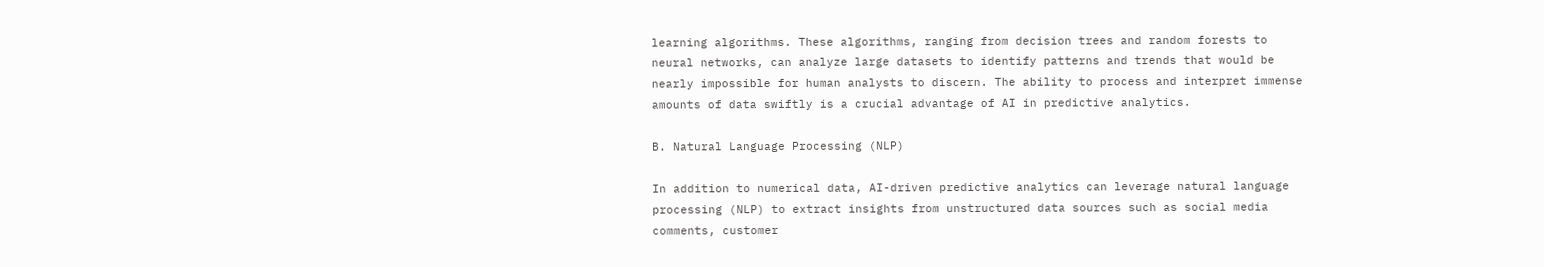learning algorithms. These algorithms, ranging from decision trees and random forests to neural networks, can analyze large datasets to identify patterns and trends that would be nearly impossible for human analysts to discern. The ability to process and interpret immense amounts of data swiftly is a crucial advantage of AI in predictive analytics.

B. Natural Language Processing (NLP)

In addition to numerical data, AI-driven predictive analytics can leverage natural language processing (NLP) to extract insights from unstructured data sources such as social media comments, customer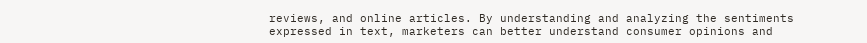reviews, and online articles. By understanding and analyzing the sentiments expressed in text, marketers can better understand consumer opinions and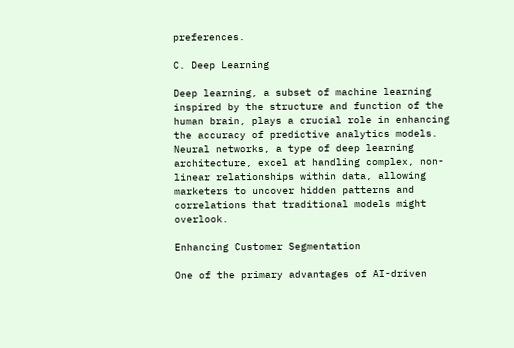preferences.

C. Deep Learning

Deep learning, a subset of machine learning inspired by the structure and function of the human brain, plays a crucial role in enhancing the accuracy of predictive analytics models. Neural networks, a type of deep learning architecture, excel at handling complex, non-linear relationships within data, allowing marketers to uncover hidden patterns and correlations that traditional models might overlook.

Enhancing Customer Segmentation

One of the primary advantages of AI-driven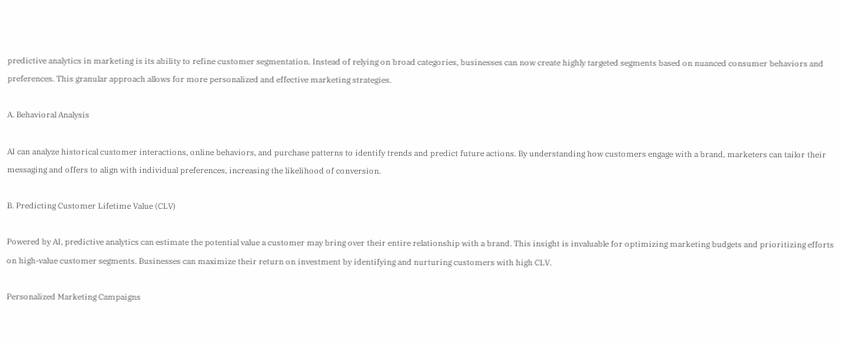predictive analytics in marketing is its ability to refine customer segmentation. Instead of relying on broad categories, businesses can now create highly targeted segments based on nuanced consumer behaviors and preferences. This granular approach allows for more personalized and effective marketing strategies.

A. Behavioral Analysis

AI can analyze historical customer interactions, online behaviors, and purchase patterns to identify trends and predict future actions. By understanding how customers engage with a brand, marketers can tailor their messaging and offers to align with individual preferences, increasing the likelihood of conversion.

B. Predicting Customer Lifetime Value (CLV)

Powered by AI, predictive analytics can estimate the potential value a customer may bring over their entire relationship with a brand. This insight is invaluable for optimizing marketing budgets and prioritizing efforts on high-value customer segments. Businesses can maximize their return on investment by identifying and nurturing customers with high CLV.

Personalized Marketing Campaigns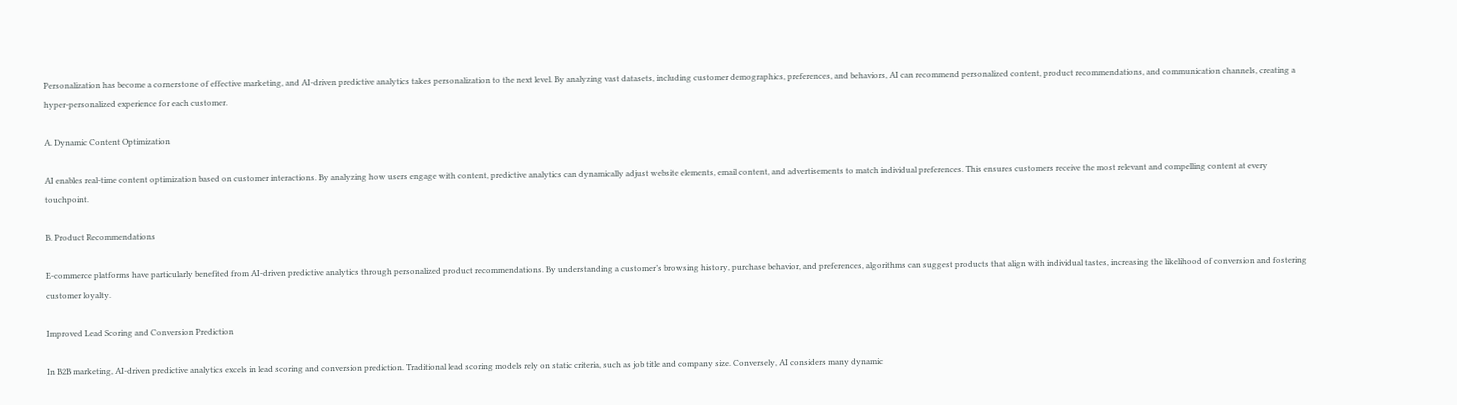Personalization has become a cornerstone of effective marketing, and AI-driven predictive analytics takes personalization to the next level. By analyzing vast datasets, including customer demographics, preferences, and behaviors, AI can recommend personalized content, product recommendations, and communication channels, creating a hyper-personalized experience for each customer.

A. Dynamic Content Optimization

AI enables real-time content optimization based on customer interactions. By analyzing how users engage with content, predictive analytics can dynamically adjust website elements, email content, and advertisements to match individual preferences. This ensures customers receive the most relevant and compelling content at every touchpoint.

B. Product Recommendations

E-commerce platforms have particularly benefited from AI-driven predictive analytics through personalized product recommendations. By understanding a customer’s browsing history, purchase behavior, and preferences, algorithms can suggest products that align with individual tastes, increasing the likelihood of conversion and fostering customer loyalty.

Improved Lead Scoring and Conversion Prediction

In B2B marketing, AI-driven predictive analytics excels in lead scoring and conversion prediction. Traditional lead scoring models rely on static criteria, such as job title and company size. Conversely, AI considers many dynamic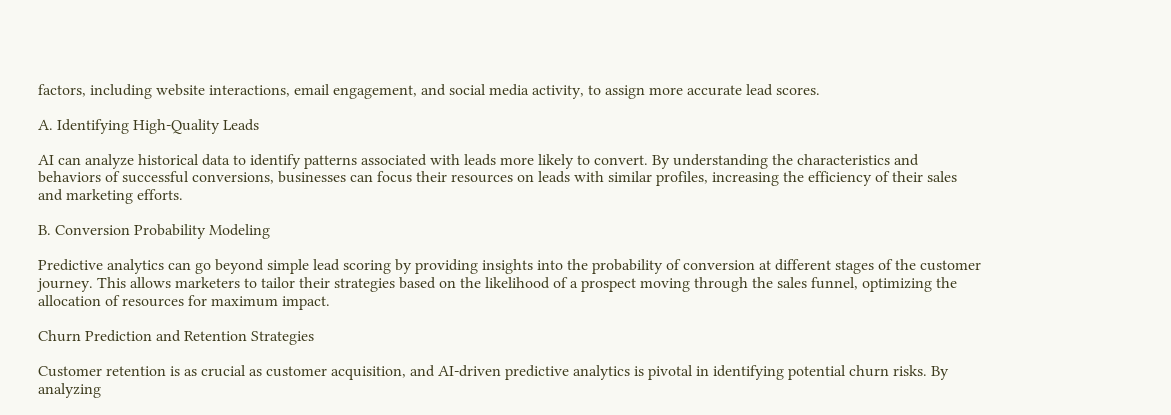factors, including website interactions, email engagement, and social media activity, to assign more accurate lead scores.

A. Identifying High-Quality Leads

AI can analyze historical data to identify patterns associated with leads more likely to convert. By understanding the characteristics and behaviors of successful conversions, businesses can focus their resources on leads with similar profiles, increasing the efficiency of their sales and marketing efforts.

B. Conversion Probability Modeling

Predictive analytics can go beyond simple lead scoring by providing insights into the probability of conversion at different stages of the customer journey. This allows marketers to tailor their strategies based on the likelihood of a prospect moving through the sales funnel, optimizing the allocation of resources for maximum impact.

Churn Prediction and Retention Strategies

Customer retention is as crucial as customer acquisition, and AI-driven predictive analytics is pivotal in identifying potential churn risks. By analyzing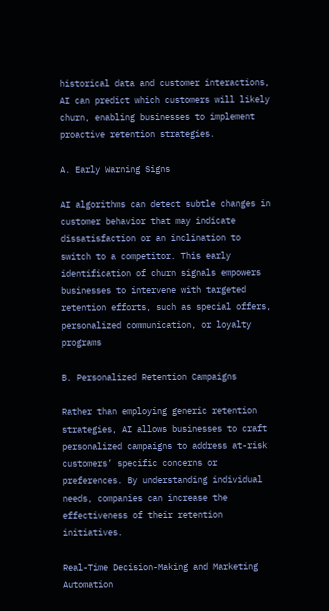historical data and customer interactions, AI can predict which customers will likely churn, enabling businesses to implement proactive retention strategies.

A. Early Warning Signs

AI algorithms can detect subtle changes in customer behavior that may indicate dissatisfaction or an inclination to switch to a competitor. This early identification of churn signals empowers businesses to intervene with targeted retention efforts, such as special offers, personalized communication, or loyalty programs

B. Personalized Retention Campaigns

Rather than employing generic retention strategies, AI allows businesses to craft personalized campaigns to address at-risk customers’ specific concerns or preferences. By understanding individual needs, companies can increase the effectiveness of their retention initiatives.

Real-Time Decision-Making and Marketing Automation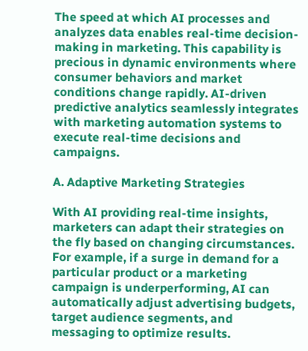The speed at which AI processes and analyzes data enables real-time decision-making in marketing. This capability is precious in dynamic environments where consumer behaviors and market conditions change rapidly. AI-driven predictive analytics seamlessly integrates with marketing automation systems to execute real-time decisions and campaigns.

A. Adaptive Marketing Strategies

With AI providing real-time insights, marketers can adapt their strategies on the fly based on changing circumstances. For example, if a surge in demand for a particular product or a marketing campaign is underperforming, AI can automatically adjust advertising budgets, target audience segments, and messaging to optimize results.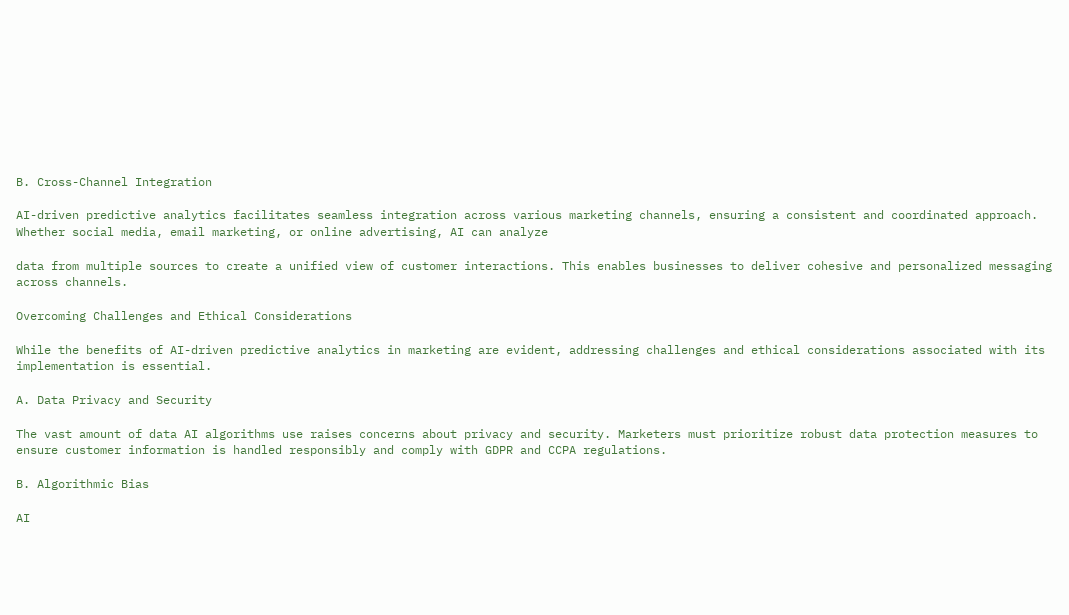B. Cross-Channel Integration

AI-driven predictive analytics facilitates seamless integration across various marketing channels, ensuring a consistent and coordinated approach. Whether social media, email marketing, or online advertising, AI can analyze

data from multiple sources to create a unified view of customer interactions. This enables businesses to deliver cohesive and personalized messaging across channels.

Overcoming Challenges and Ethical Considerations

While the benefits of AI-driven predictive analytics in marketing are evident, addressing challenges and ethical considerations associated with its implementation is essential.

A. Data Privacy and Security

The vast amount of data AI algorithms use raises concerns about privacy and security. Marketers must prioritize robust data protection measures to ensure customer information is handled responsibly and comply with GDPR and CCPA regulations.

B. Algorithmic Bias

AI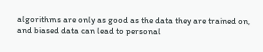algorithms are only as good as the data they are trained on, and biased data can lead to personal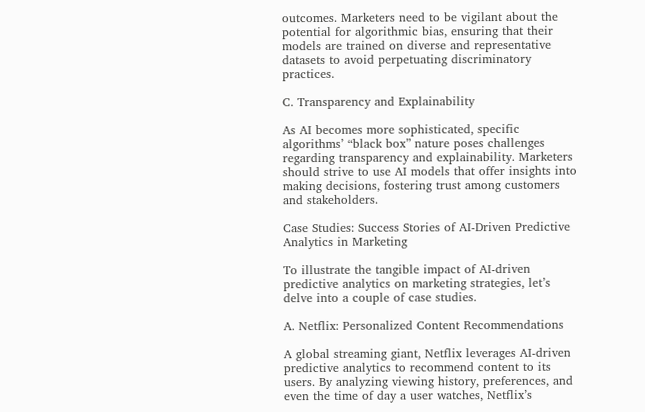outcomes. Marketers need to be vigilant about the potential for algorithmic bias, ensuring that their models are trained on diverse and representative datasets to avoid perpetuating discriminatory practices.

C. Transparency and Explainability

As AI becomes more sophisticated, specific algorithms’ “black box” nature poses challenges regarding transparency and explainability. Marketers should strive to use AI models that offer insights into making decisions, fostering trust among customers and stakeholders.

Case Studies: Success Stories of AI-Driven Predictive Analytics in Marketing

To illustrate the tangible impact of AI-driven predictive analytics on marketing strategies, let’s delve into a couple of case studies.

A. Netflix: Personalized Content Recommendations

A global streaming giant, Netflix leverages AI-driven predictive analytics to recommend content to its users. By analyzing viewing history, preferences, and even the time of day a user watches, Netflix’s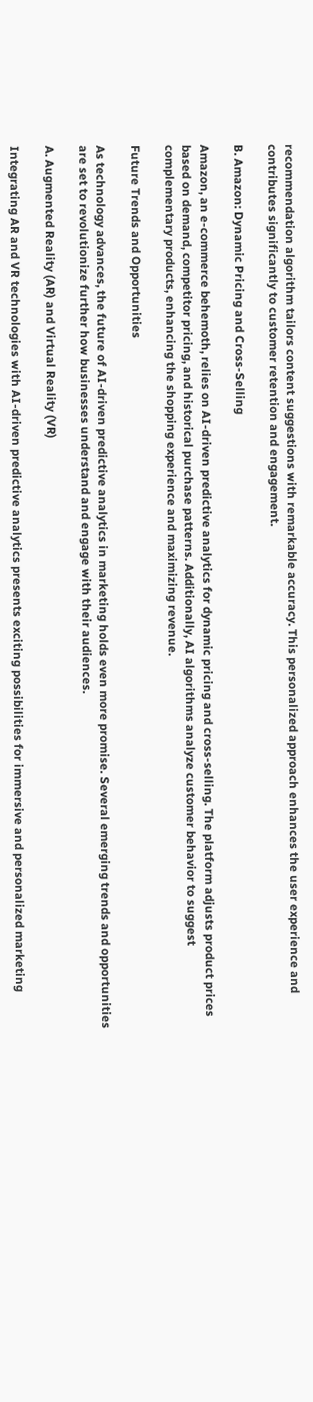recommendation algorithm tailors content suggestions with remarkable accuracy. This personalized approach enhances the user experience and contributes significantly to customer retention and engagement.

B. Amazon: Dynamic Pricing and Cross-Selling

Amazon, an e-commerce behemoth, relies on AI-driven predictive analytics for dynamic pricing and cross-selling. The platform adjusts product prices based on demand, competitor pricing, and historical purchase patterns. Additionally, AI algorithms analyze customer behavior to suggest complementary products, enhancing the shopping experience and maximizing revenue.

Future Trends and Opportunities

As technology advances, the future of AI-driven predictive analytics in marketing holds even more promise. Several emerging trends and opportunities are set to revolutionize further how businesses understand and engage with their audiences.

A. Augmented Reality (AR) and Virtual Reality (VR)

Integrating AR and VR technologies with AI-driven predictive analytics presents exciting possibilities for immersive and personalized marketing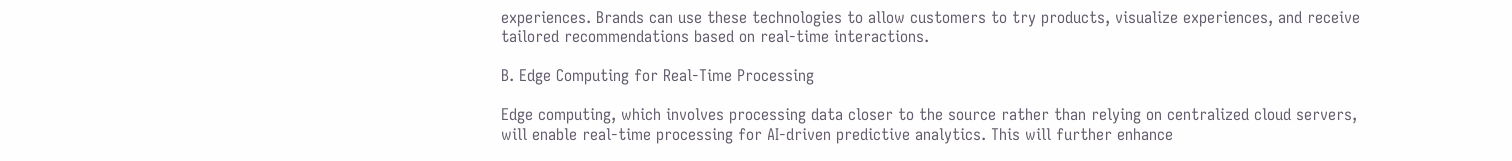experiences. Brands can use these technologies to allow customers to try products, visualize experiences, and receive tailored recommendations based on real-time interactions.

B. Edge Computing for Real-Time Processing

Edge computing, which involves processing data closer to the source rather than relying on centralized cloud servers, will enable real-time processing for AI-driven predictive analytics. This will further enhance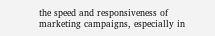the speed and responsiveness of marketing campaigns, especially in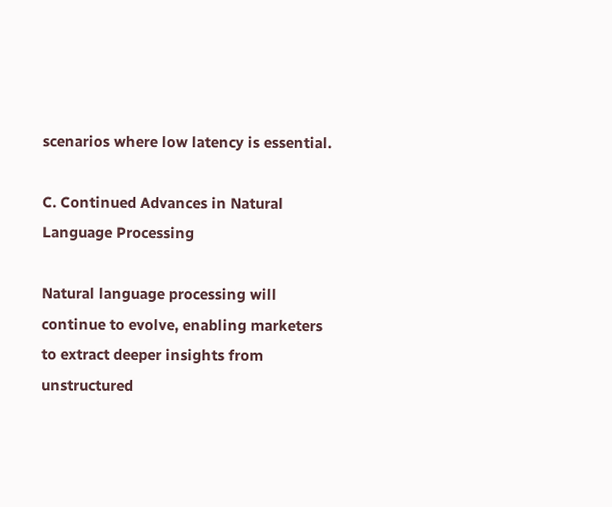scenarios where low latency is essential.

C. Continued Advances in Natural Language Processing

Natural language processing will continue to evolve, enabling marketers to extract deeper insights from unstructured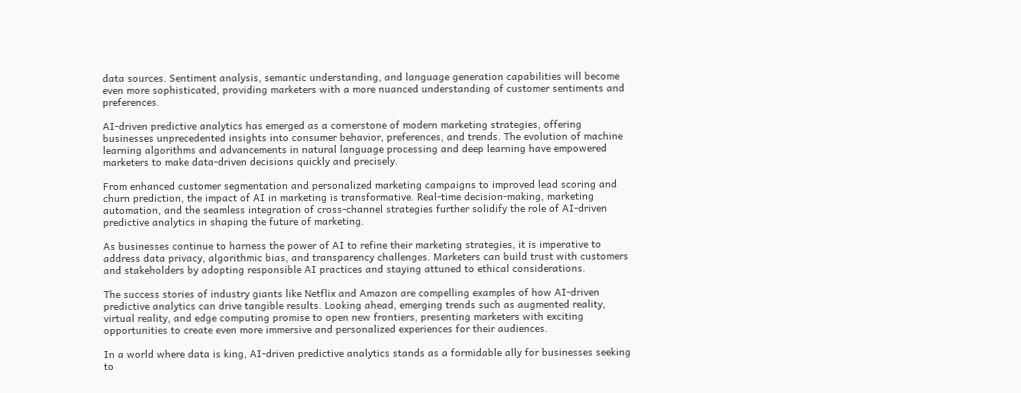data sources. Sentiment analysis, semantic understanding, and language generation capabilities will become even more sophisticated, providing marketers with a more nuanced understanding of customer sentiments and preferences.

AI-driven predictive analytics has emerged as a cornerstone of modern marketing strategies, offering businesses unprecedented insights into consumer behavior, preferences, and trends. The evolution of machine learning algorithms and advancements in natural language processing and deep learning have empowered marketers to make data-driven decisions quickly and precisely.

From enhanced customer segmentation and personalized marketing campaigns to improved lead scoring and churn prediction, the impact of AI in marketing is transformative. Real-time decision-making, marketing automation, and the seamless integration of cross-channel strategies further solidify the role of AI-driven predictive analytics in shaping the future of marketing.

As businesses continue to harness the power of AI to refine their marketing strategies, it is imperative to address data privacy, algorithmic bias, and transparency challenges. Marketers can build trust with customers and stakeholders by adopting responsible AI practices and staying attuned to ethical considerations.

The success stories of industry giants like Netflix and Amazon are compelling examples of how AI-driven predictive analytics can drive tangible results. Looking ahead, emerging trends such as augmented reality, virtual reality, and edge computing promise to open new frontiers, presenting marketers with exciting opportunities to create even more immersive and personalized experiences for their audiences.

In a world where data is king, AI-driven predictive analytics stands as a formidable ally for businesses seeking to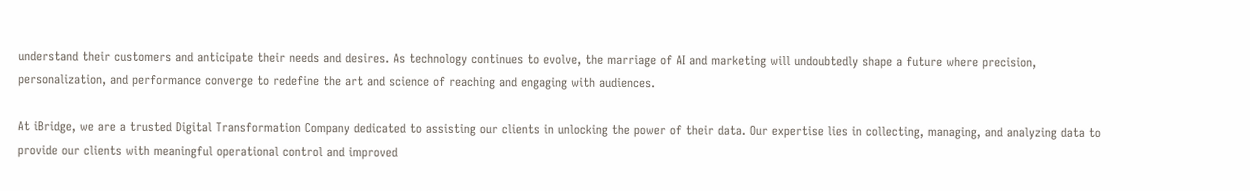understand their customers and anticipate their needs and desires. As technology continues to evolve, the marriage of AI and marketing will undoubtedly shape a future where precision, personalization, and performance converge to redefine the art and science of reaching and engaging with audiences.

At iBridge, we are a trusted Digital Transformation Company dedicated to assisting our clients in unlocking the power of their data. Our expertise lies in collecting, managing, and analyzing data to provide our clients with meaningful operational control and improved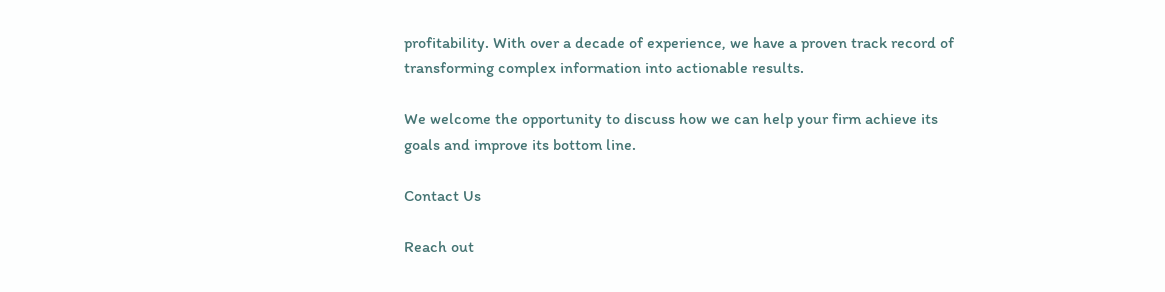profitability. With over a decade of experience, we have a proven track record of transforming complex information into actionable results.

We welcome the opportunity to discuss how we can help your firm achieve its goals and improve its bottom line.

Contact Us

Reach out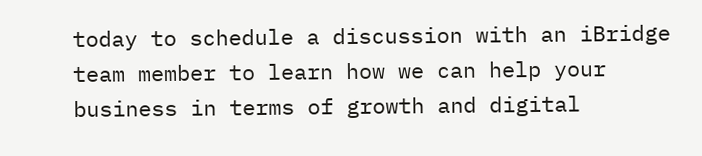today to schedule a discussion with an iBridge team member to learn how we can help your business in terms of growth and digital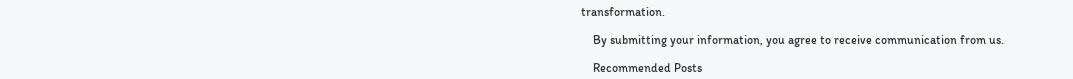transformation.

    By submitting your information, you agree to receive communication from us.

    Recommended Posts